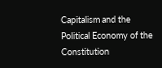Capitalism and the Political Economy of the Constitution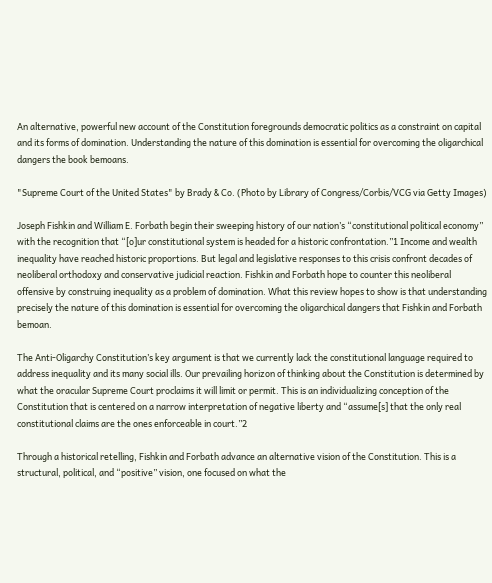An alternative, powerful new account of the Constitution foregrounds democratic politics as a constraint on capital and its forms of domination. Understanding the nature of this domination is essential for overcoming the oligarchical dangers the book bemoans.

"Supreme Court of the United States" by Brady & Co. (Photo by Library of Congress/Corbis/VCG via Getty Images)

Joseph Fishkin and William E. Forbath begin their sweeping history of our nation’s “constitutional political economy” with the recognition that “[o]ur constitutional system is headed for a historic confrontation.”1 Income and wealth inequality have reached historic proportions. But legal and legislative responses to this crisis confront decades of neoliberal orthodoxy and conservative judicial reaction. Fishkin and Forbath hope to counter this neoliberal offensive by construing inequality as a problem of domination. What this review hopes to show is that understanding precisely the nature of this domination is essential for overcoming the oligarchical dangers that Fishkin and Forbath bemoan.

The Anti-Oligarchy Constitution’s key argument is that we currently lack the constitutional language required to address inequality and its many social ills. Our prevailing horizon of thinking about the Constitution is determined by what the oracular Supreme Court proclaims it will limit or permit. This is an individualizing conception of the Constitution that is centered on a narrow interpretation of negative liberty and “assume[s] that the only real constitutional claims are the ones enforceable in court.”2

Through a historical retelling, Fishkin and Forbath advance an alternative vision of the Constitution. This is a structural, political, and “positive” vision, one focused on what the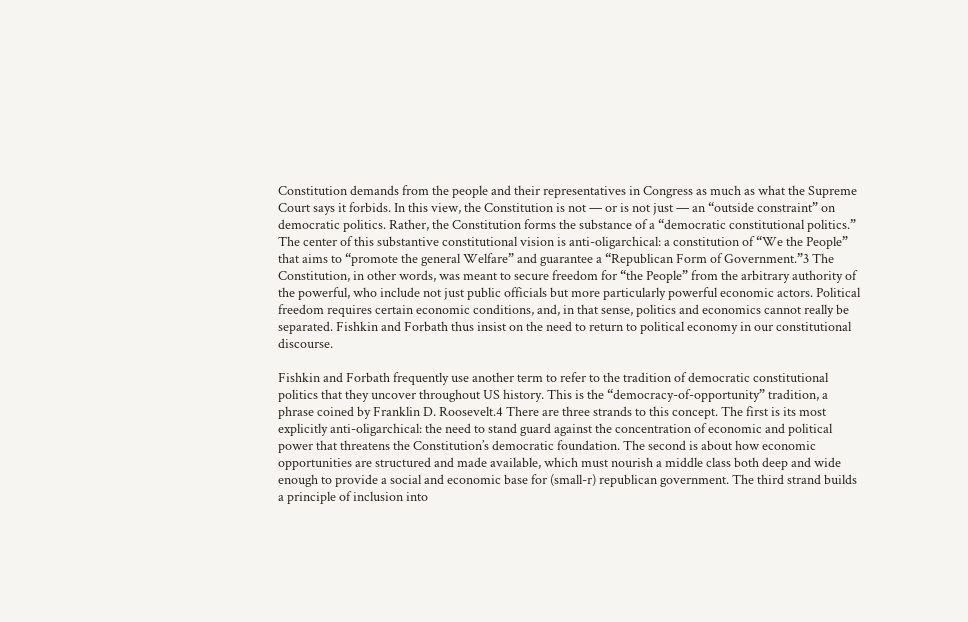Constitution demands from the people and their representatives in Congress as much as what the Supreme Court says it forbids. In this view, the Constitution is not — or is not just — an “outside constraint” on democratic politics. Rather, the Constitution forms the substance of a “democratic constitutional politics.” The center of this substantive constitutional vision is anti-oligarchical: a constitution of “We the People” that aims to “promote the general Welfare” and guarantee a “Republican Form of Government.”3 The Constitution, in other words, was meant to secure freedom for “the People” from the arbitrary authority of the powerful, who include not just public officials but more particularly powerful economic actors. Political freedom requires certain economic conditions, and, in that sense, politics and economics cannot really be separated. Fishkin and Forbath thus insist on the need to return to political economy in our constitutional discourse.

Fishkin and Forbath frequently use another term to refer to the tradition of democratic constitutional politics that they uncover throughout US history. This is the “democracy-of-opportunity” tradition, a phrase coined by Franklin D. Roosevelt.4 There are three strands to this concept. The first is its most explicitly anti-oligarchical: the need to stand guard against the concentration of economic and political power that threatens the Constitution’s democratic foundation. The second is about how economic opportunities are structured and made available, which must nourish a middle class both deep and wide enough to provide a social and economic base for (small-r) republican government. The third strand builds a principle of inclusion into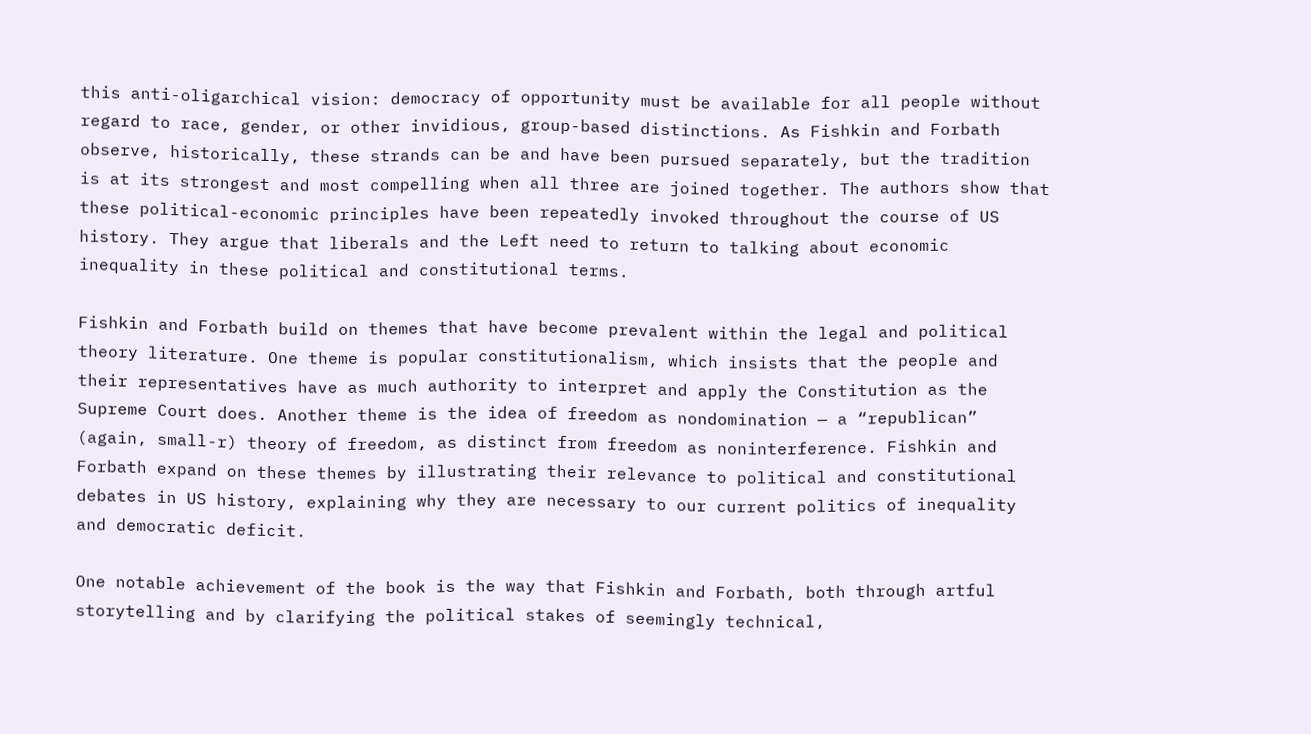this anti-oligarchical vision: democracy of opportunity must be available for all people without regard to race, gender, or other invidious, group-based distinctions. As Fishkin and Forbath observe, historically, these strands can be and have been pursued separately, but the tradition is at its strongest and most compelling when all three are joined together. The authors show that these political-economic principles have been repeatedly invoked throughout the course of US history. They argue that liberals and the Left need to return to talking about economic inequality in these political and constitutional terms.

Fishkin and Forbath build on themes that have become prevalent within the legal and political theory literature. One theme is popular constitutionalism, which insists that the people and their representatives have as much authority to interpret and apply the Constitution as the Supreme Court does. Another theme is the idea of freedom as nondomination — a “republican” (again, small-r) theory of freedom, as distinct from freedom as noninterference. Fishkin and Forbath expand on these themes by illustrating their relevance to political and constitutional debates in US history, explaining why they are necessary to our current politics of inequality and democratic deficit.

One notable achievement of the book is the way that Fishkin and Forbath, both through artful storytelling and by clarifying the political stakes of seemingly technical,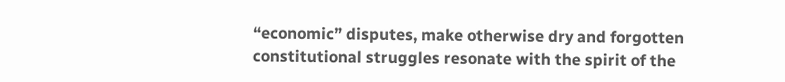“economic” disputes, make otherwise dry and forgotten constitutional struggles resonate with the spirit of the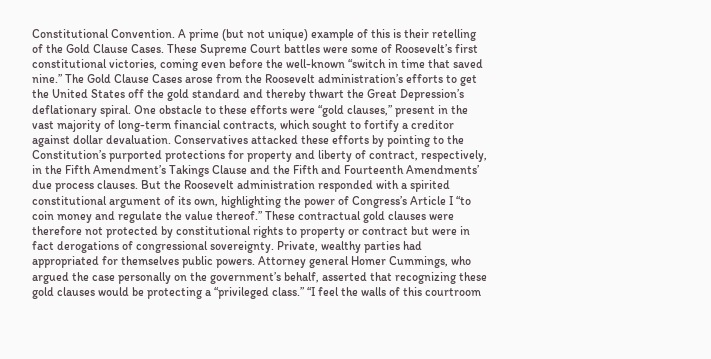Constitutional Convention. A prime (but not unique) example of this is their retelling of the Gold Clause Cases. These Supreme Court battles were some of Roosevelt’s first constitutional victories, coming even before the well-known “switch in time that saved nine.” The Gold Clause Cases arose from the Roosevelt administration’s efforts to get the United States off the gold standard and thereby thwart the Great Depression’s deflationary spiral. One obstacle to these efforts were “gold clauses,” present in the vast majority of long-term financial contracts, which sought to fortify a creditor against dollar devaluation. Conservatives attacked these efforts by pointing to the Constitution’s purported protections for property and liberty of contract, respectively, in the Fifth Amendment’s Takings Clause and the Fifth and Fourteenth Amendments’ due process clauses. But the Roosevelt administration responded with a spirited constitutional argument of its own, highlighting the power of Congress’s Article I “to coin money and regulate the value thereof.” These contractual gold clauses were therefore not protected by constitutional rights to property or contract but were in fact derogations of congressional sovereignty. Private, wealthy parties had appropriated for themselves public powers. Attorney general Homer Cummings, who argued the case personally on the government’s behalf, asserted that recognizing these gold clauses would be protecting a “privileged class.” “I feel the walls of this courtroom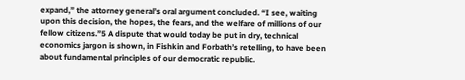expand,” the attorney general’s oral argument concluded. “I see, waiting upon this decision, the hopes, the fears, and the welfare of millions of our fellow citizens.”5 A dispute that would today be put in dry, technical economics jargon is shown, in Fishkin and Forbath’s retelling, to have been about fundamental principles of our democratic republic.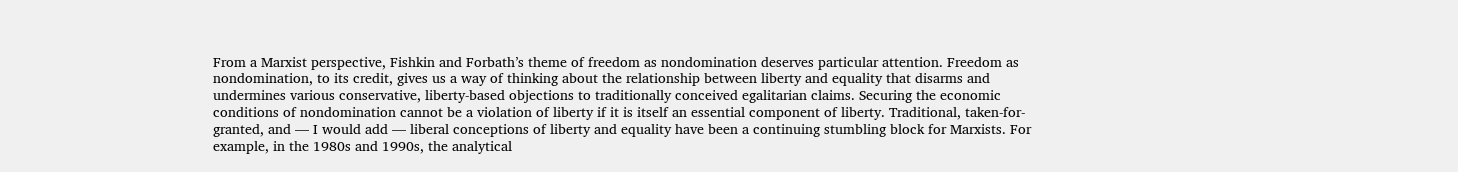From a Marxist perspective, Fishkin and Forbath’s theme of freedom as nondomination deserves particular attention. Freedom as nondomination, to its credit, gives us a way of thinking about the relationship between liberty and equality that disarms and undermines various conservative, liberty-based objections to traditionally conceived egalitarian claims. Securing the economic conditions of nondomination cannot be a violation of liberty if it is itself an essential component of liberty. Traditional, taken-for-granted, and — I would add — liberal conceptions of liberty and equality have been a continuing stumbling block for Marxists. For example, in the 1980s and 1990s, the analytical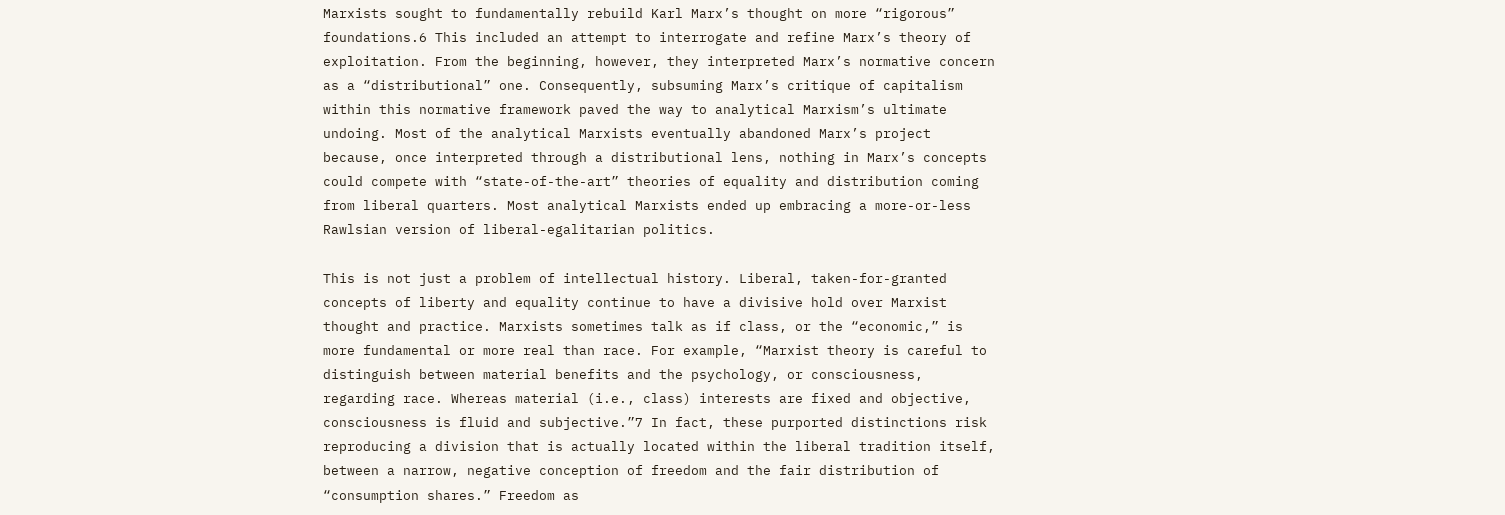Marxists sought to fundamentally rebuild Karl Marx’s thought on more “rigorous” foundations.6 This included an attempt to interrogate and refine Marx’s theory of exploitation. From the beginning, however, they interpreted Marx’s normative concern as a “distributional” one. Consequently, subsuming Marx’s critique of capitalism within this normative framework paved the way to analytical Marxism’s ultimate undoing. Most of the analytical Marxists eventually abandoned Marx’s project because, once interpreted through a distributional lens, nothing in Marx’s concepts could compete with “state-of-the-art” theories of equality and distribution coming from liberal quarters. Most analytical Marxists ended up embracing a more-or-less Rawlsian version of liberal-egalitarian politics.

This is not just a problem of intellectual history. Liberal, taken-for-granted concepts of liberty and equality continue to have a divisive hold over Marxist thought and practice. Marxists sometimes talk as if class, or the “economic,” is more fundamental or more real than race. For example, “Marxist theory is careful to distinguish between material benefits and the psychology, or consciousness, regarding race. Whereas material (i.e., class) interests are fixed and objective, consciousness is fluid and subjective.”7 In fact, these purported distinctions risk reproducing a division that is actually located within the liberal tradition itself, between a narrow, negative conception of freedom and the fair distribution of “consumption shares.” Freedom as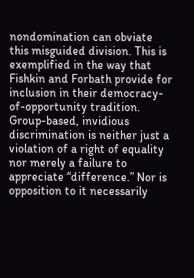nondomination can obviate this misguided division. This is exemplified in the way that Fishkin and Forbath provide for inclusion in their democracy-of-opportunity tradition. Group-based, invidious discrimination is neither just a violation of a right of equality nor merely a failure to appreciate “difference.” Nor is opposition to it necessarily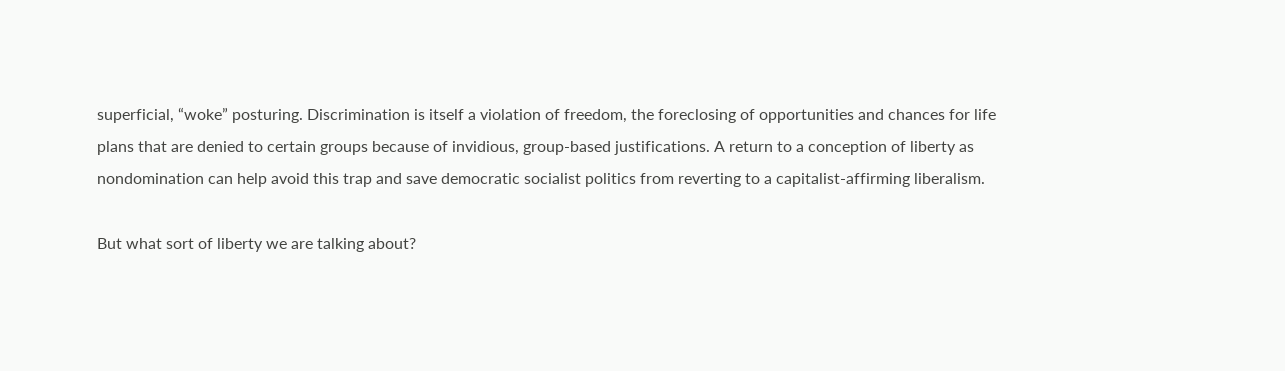superficial, “woke” posturing. Discrimination is itself a violation of freedom, the foreclosing of opportunities and chances for life plans that are denied to certain groups because of invidious, group-based justifications. A return to a conception of liberty as nondomination can help avoid this trap and save democratic socialist politics from reverting to a capitalist-affirming liberalism.

But what sort of liberty we are talking about?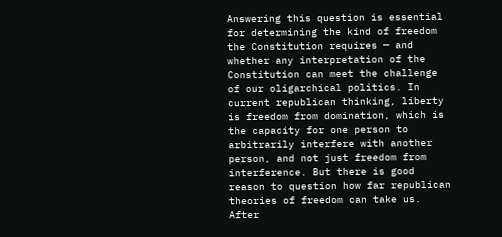Answering this question is essential for determining the kind of freedom the Constitution requires — and whether any interpretation of the Constitution can meet the challenge of our oligarchical politics. In current republican thinking, liberty is freedom from domination, which is the capacity for one person to arbitrarily interfere with another person, and not just freedom from interference. But there is good reason to question how far republican theories of freedom can take us. After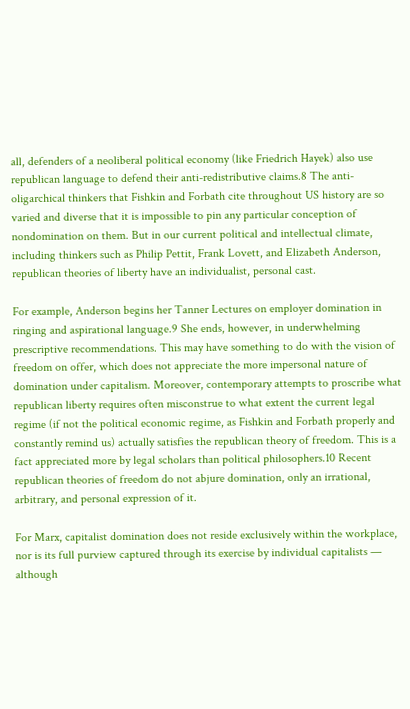all, defenders of a neoliberal political economy (like Friedrich Hayek) also use republican language to defend their anti-redistributive claims.8 The anti-oligarchical thinkers that Fishkin and Forbath cite throughout US history are so varied and diverse that it is impossible to pin any particular conception of nondomination on them. But in our current political and intellectual climate, including thinkers such as Philip Pettit, Frank Lovett, and Elizabeth Anderson, republican theories of liberty have an individualist, personal cast.

For example, Anderson begins her Tanner Lectures on employer domination in ringing and aspirational language.9 She ends, however, in underwhelming prescriptive recommendations. This may have something to do with the vision of freedom on offer, which does not appreciate the more impersonal nature of domination under capitalism. Moreover, contemporary attempts to proscribe what republican liberty requires often misconstrue to what extent the current legal regime (if not the political economic regime, as Fishkin and Forbath properly and constantly remind us) actually satisfies the republican theory of freedom. This is a fact appreciated more by legal scholars than political philosophers.10 Recent republican theories of freedom do not abjure domination, only an irrational, arbitrary, and personal expression of it.

For Marx, capitalist domination does not reside exclusively within the workplace, nor is its full purview captured through its exercise by individual capitalists — although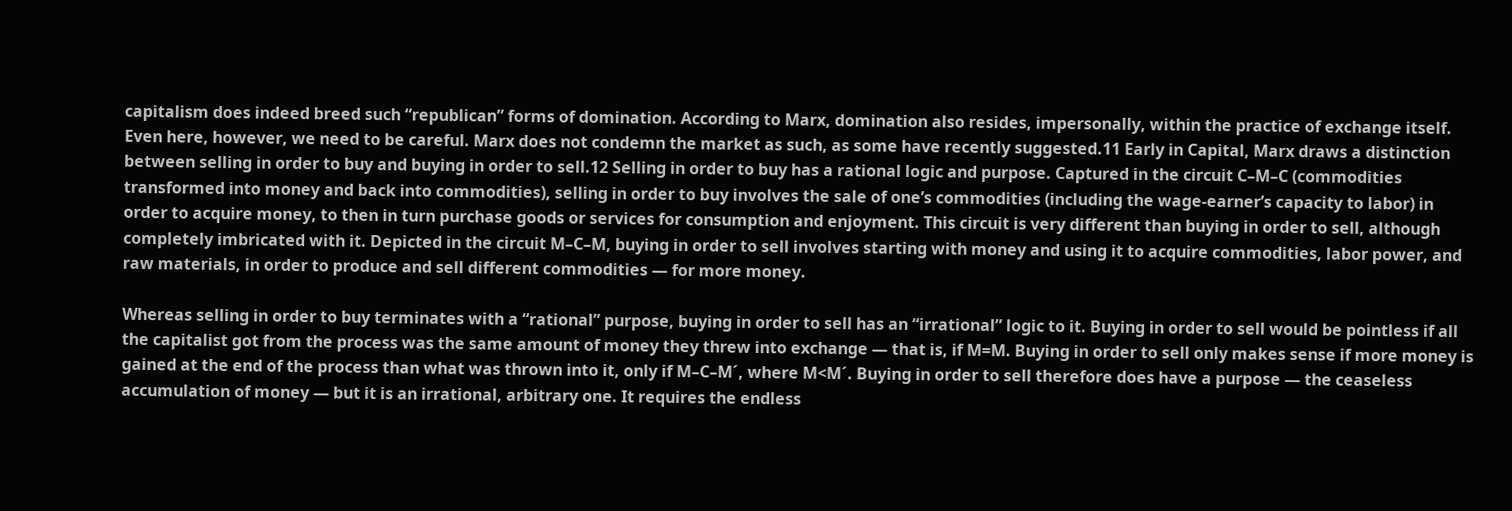capitalism does indeed breed such “republican” forms of domination. According to Marx, domination also resides, impersonally, within the practice of exchange itself. Even here, however, we need to be careful. Marx does not condemn the market as such, as some have recently suggested.11 Early in Capital, Marx draws a distinction between selling in order to buy and buying in order to sell.12 Selling in order to buy has a rational logic and purpose. Captured in the circuit C–M–C (commodities transformed into money and back into commodities), selling in order to buy involves the sale of one’s commodities (including the wage-earner’s capacity to labor) in order to acquire money, to then in turn purchase goods or services for consumption and enjoyment. This circuit is very different than buying in order to sell, although completely imbricated with it. Depicted in the circuit M–C–M, buying in order to sell involves starting with money and using it to acquire commodities, labor power, and raw materials, in order to produce and sell different commodities — for more money.

Whereas selling in order to buy terminates with a “rational” purpose, buying in order to sell has an “irrational” logic to it. Buying in order to sell would be pointless if all the capitalist got from the process was the same amount of money they threw into exchange — that is, if M=M. Buying in order to sell only makes sense if more money is gained at the end of the process than what was thrown into it, only if M–C–M´, where M<M´. Buying in order to sell therefore does have a purpose — the ceaseless accumulation of money — but it is an irrational, arbitrary one. It requires the endless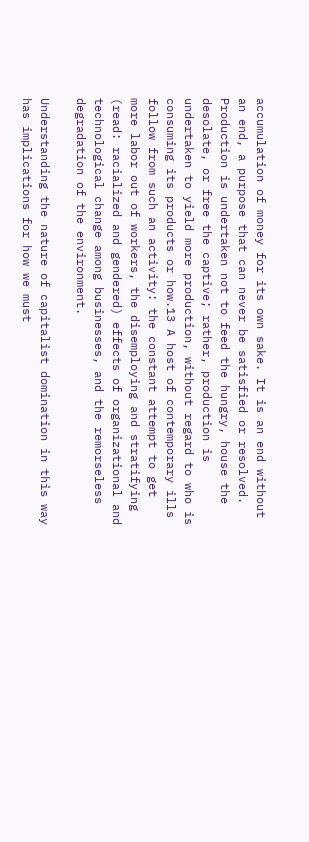accumulation of money for its own sake. It is an end without an end, a purpose that can never be satisfied or resolved. Production is undertaken not to feed the hungry, house the desolate, or free the captive; rather, production is undertaken to yield more production, without regard to who is consuming its products or how.13 A host of contemporary ills follow from such an activity: the constant attempt to get more labor out of workers, the disemploying and stratifying (read: racialized and gendered) effects of organizational and technological change among businesses, and the remorseless degradation of the environment.

Understanding the nature of capitalist domination in this way has implications for how we must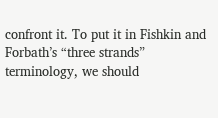confront it. To put it in Fishkin and Forbath’s “three strands” terminology, we should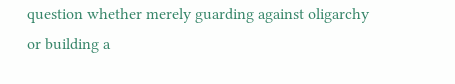question whether merely guarding against oligarchy or building a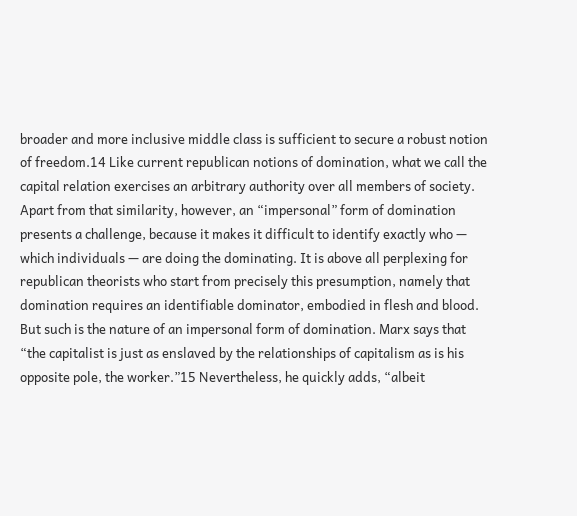broader and more inclusive middle class is sufficient to secure a robust notion of freedom.14 Like current republican notions of domination, what we call the capital relation exercises an arbitrary authority over all members of society. Apart from that similarity, however, an “impersonal” form of domination presents a challenge, because it makes it difficult to identify exactly who — which individuals — are doing the dominating. It is above all perplexing for republican theorists who start from precisely this presumption, namely that domination requires an identifiable dominator, embodied in flesh and blood. But such is the nature of an impersonal form of domination. Marx says that “the capitalist is just as enslaved by the relationships of capitalism as is his opposite pole, the worker.”15 Nevertheless, he quickly adds, “albeit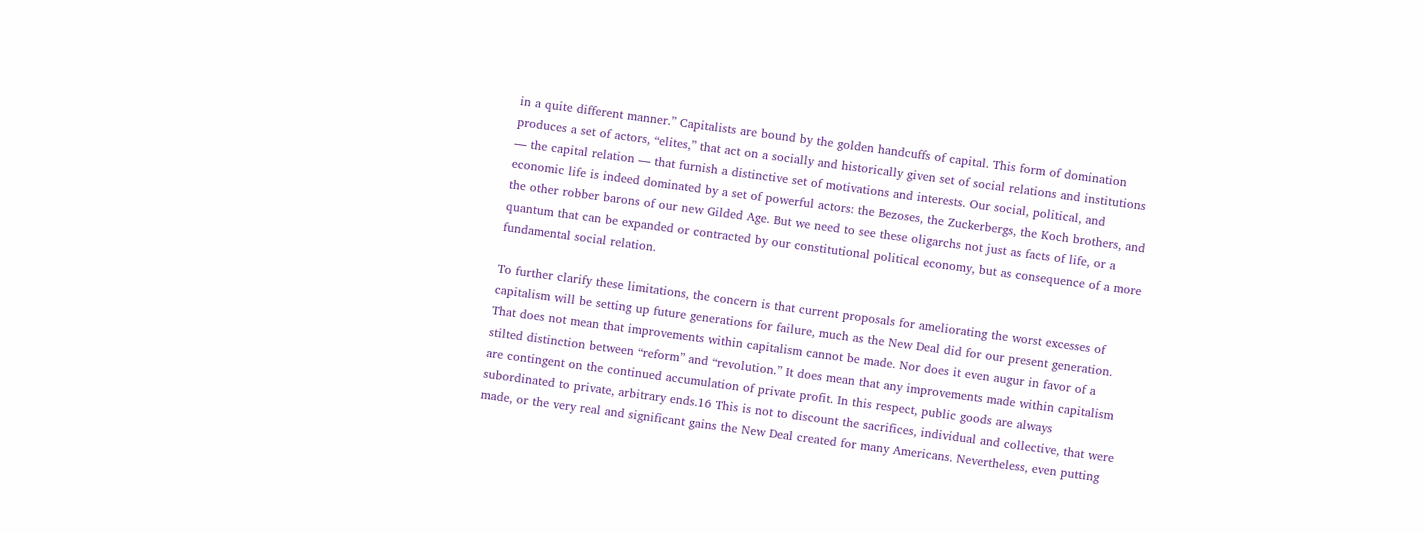in a quite different manner.” Capitalists are bound by the golden handcuffs of capital. This form of domination produces a set of actors, “elites,” that act on a socially and historically given set of social relations and institutions — the capital relation — that furnish a distinctive set of motivations and interests. Our social, political, and economic life is indeed dominated by a set of powerful actors: the Bezoses, the Zuckerbergs, the Koch brothers, and the other robber barons of our new Gilded Age. But we need to see these oligarchs not just as facts of life, or a quantum that can be expanded or contracted by our constitutional political economy, but as consequence of a more fundamental social relation.

To further clarify these limitations, the concern is that current proposals for ameliorating the worst excesses of capitalism will be setting up future generations for failure, much as the New Deal did for our present generation. That does not mean that improvements within capitalism cannot be made. Nor does it even augur in favor of a stilted distinction between “reform” and “revolution.” It does mean that any improvements made within capitalism are contingent on the continued accumulation of private profit. In this respect, public goods are always subordinated to private, arbitrary ends.16 This is not to discount the sacrifices, individual and collective, that were made, or the very real and significant gains the New Deal created for many Americans. Nevertheless, even putting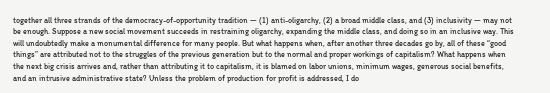together all three strands of the democracy-of-opportunity tradition — (1) anti-oligarchy, (2) a broad middle class, and (3) inclusivity — may not be enough. Suppose a new social movement succeeds in restraining oligarchy, expanding the middle class, and doing so in an inclusive way. This will undoubtedly make a monumental difference for many people. But what happens when, after another three decades go by, all of these “good things” are attributed not to the struggles of the previous generation but to the normal and proper workings of capitalism? What happens when the next big crisis arrives and, rather than attributing it to capitalism, it is blamed on labor unions, minimum wages, generous social benefits, and an intrusive administrative state? Unless the problem of production for profit is addressed, I do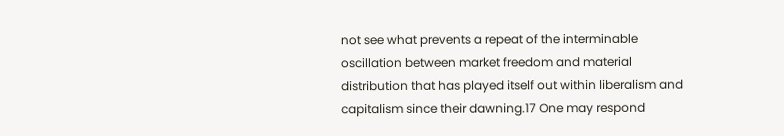not see what prevents a repeat of the interminable oscillation between market freedom and material distribution that has played itself out within liberalism and capitalism since their dawning.17 One may respond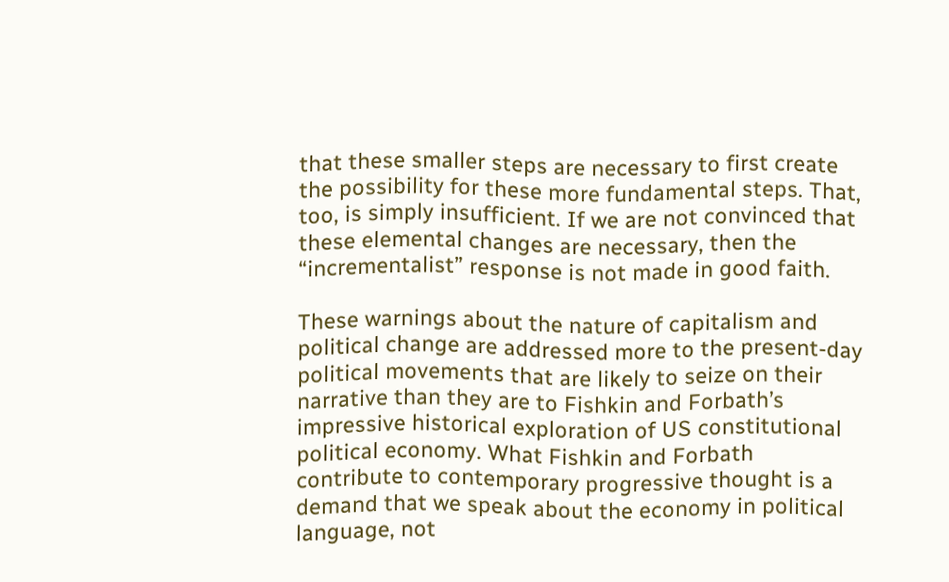that these smaller steps are necessary to first create the possibility for these more fundamental steps. That, too, is simply insufficient. If we are not convinced that these elemental changes are necessary, then the “incrementalist” response is not made in good faith.

These warnings about the nature of capitalism and political change are addressed more to the present-day political movements that are likely to seize on their narrative than they are to Fishkin and Forbath’s impressive historical exploration of US constitutional political economy. What Fishkin and Forbath contribute to contemporary progressive thought is a demand that we speak about the economy in political language, not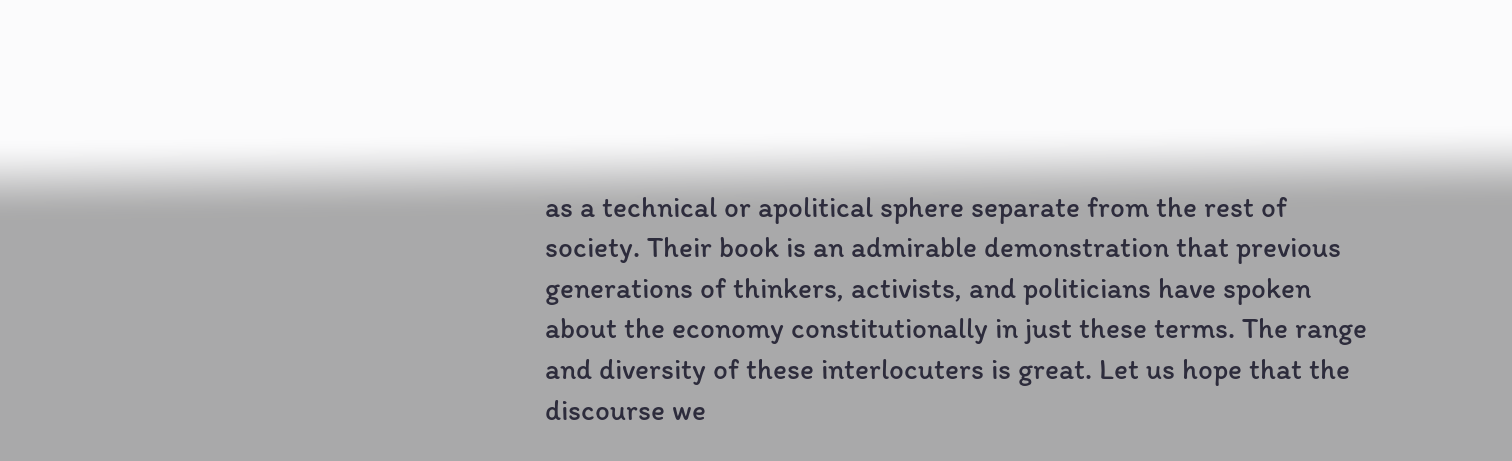as a technical or apolitical sphere separate from the rest of society. Their book is an admirable demonstration that previous generations of thinkers, activists, and politicians have spoken about the economy constitutionally in just these terms. The range and diversity of these interlocuters is great. Let us hope that the discourse we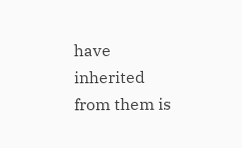have inherited from them is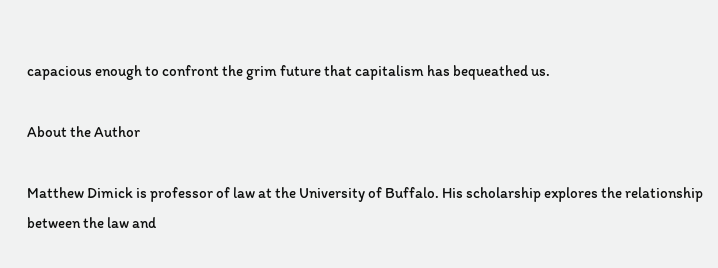capacious enough to confront the grim future that capitalism has bequeathed us.

About the Author

Matthew Dimick is professor of law at the University of Buffalo. His scholarship explores the relationship between the law and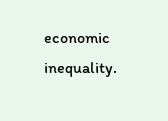economic inequality.